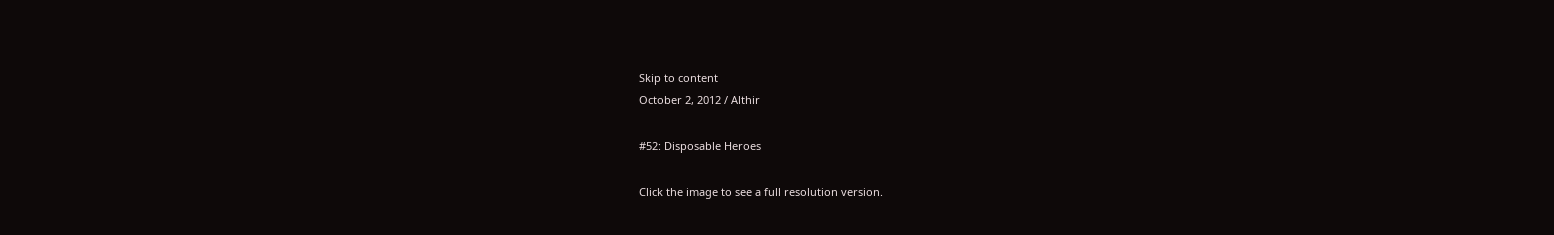Skip to content
October 2, 2012 / Althir

#52: Disposable Heroes

Click the image to see a full resolution version.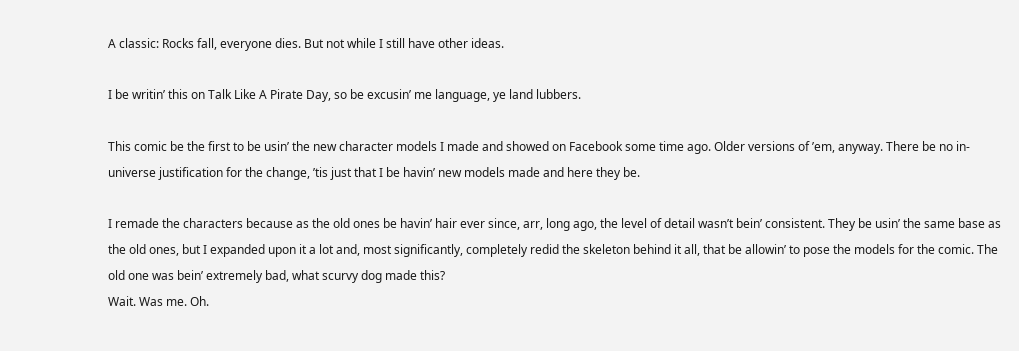A classic: Rocks fall, everyone dies. But not while I still have other ideas.

I be writin’ this on Talk Like A Pirate Day, so be excusin’ me language, ye land lubbers.

This comic be the first to be usin’ the new character models I made and showed on Facebook some time ago. Older versions of ’em, anyway. There be no in-universe justification for the change, ’tis just that I be havin’ new models made and here they be.

I remade the characters because as the old ones be havin’ hair ever since, arr, long ago, the level of detail wasn’t bein’ consistent. They be usin’ the same base as the old ones, but I expanded upon it a lot and, most significantly, completely redid the skeleton behind it all, that be allowin’ to pose the models for the comic. The old one was bein’ extremely bad, what scurvy dog made this?
Wait. Was me. Oh.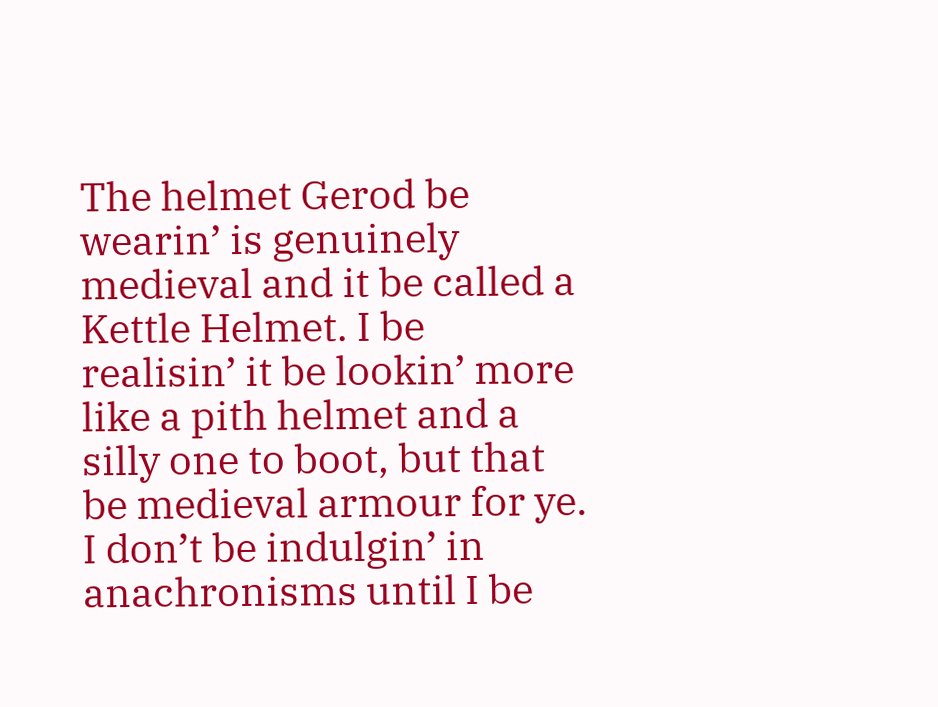The helmet Gerod be wearin’ is genuinely medieval and it be called a Kettle Helmet. I be realisin’ it be lookin’ more like a pith helmet and a silly one to boot, but that be medieval armour for ye. I don’t be indulgin’ in anachronisms until I be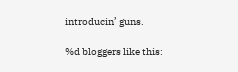introducin’ guns.

%d bloggers like this: